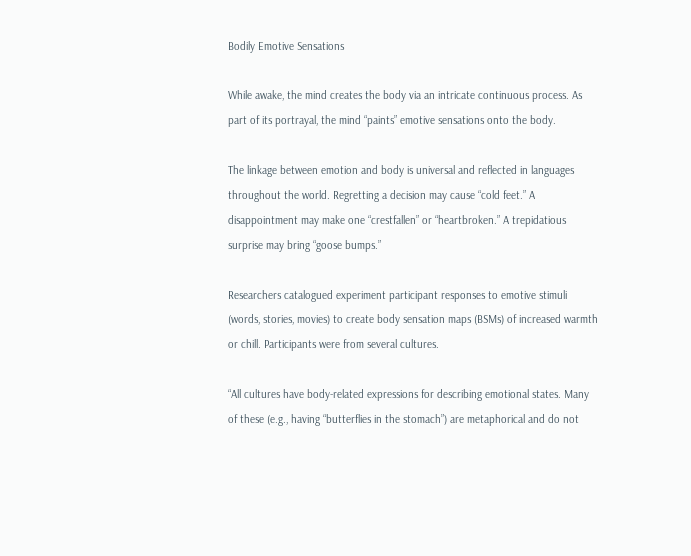Bodily Emotive Sensations

While awake, the mind creates the body via an intricate continuous process. As part of its portrayal, the mind “paints” emotive sensations onto the body.

The linkage between emotion and body is universal and reflected in languages throughout the world. Regretting a decision may cause “cold feet.” A disappointment may make one “crestfallen” or “heartbroken.” A trepidatious surprise may bring “goose bumps.”

Researchers catalogued experiment participant responses to emotive stimuli (words, stories, movies) to create body sensation maps (BSMs) of increased warmth or chill. Participants were from several cultures.

“All cultures have body-related expressions for describing emotional states. Many of these (e.g., having “butterflies in the stomach”) are metaphorical and do not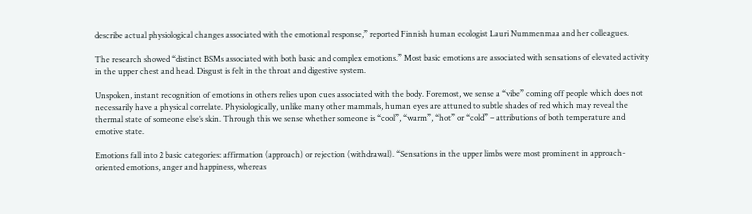describe actual physiological changes associated with the emotional response,” reported Finnish human ecologist Lauri Nummenmaa and her colleagues.

The research showed “distinct BSMs associated with both basic and complex emotions.” Most basic emotions are associated with sensations of elevated activity in the upper chest and head. Disgust is felt in the throat and digestive system.

Unspoken, instant recognition of emotions in others relies upon cues associated with the body. Foremost, we sense a “vibe” coming off people which does not necessarily have a physical correlate. Physiologically, unlike many other mammals, human eyes are attuned to subtle shades of red which may reveal the thermal state of someone else’s skin. Through this we sense whether someone is “cool”, “warm”, “hot” or “cold” – attributions of both temperature and emotive state.

Emotions fall into 2 basic categories: affirmation (approach) or rejection (withdrawal). “Sensations in the upper limbs were most prominent in approach-oriented emotions, anger and happiness, whereas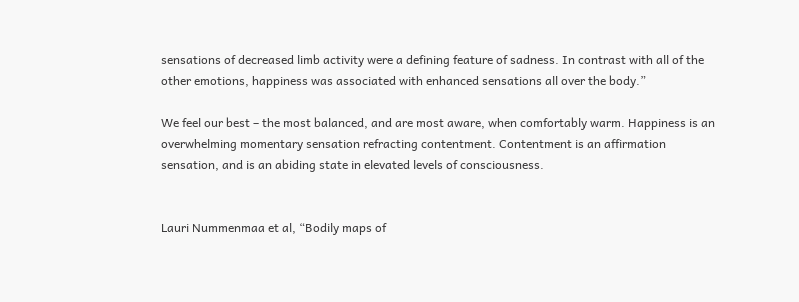sensations of decreased limb activity were a defining feature of sadness. In contrast with all of the other emotions, happiness was associated with enhanced sensations all over the body.”

We feel our best – the most balanced, and are most aware, when comfortably warm. Happiness is an overwhelming momentary sensation refracting contentment. Contentment is an affirmation sensation, and is an abiding state in elevated levels of consciousness.


Lauri Nummenmaa et al, “Bodily maps of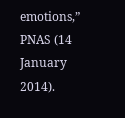emotions,” PNAS (14 January 2014).